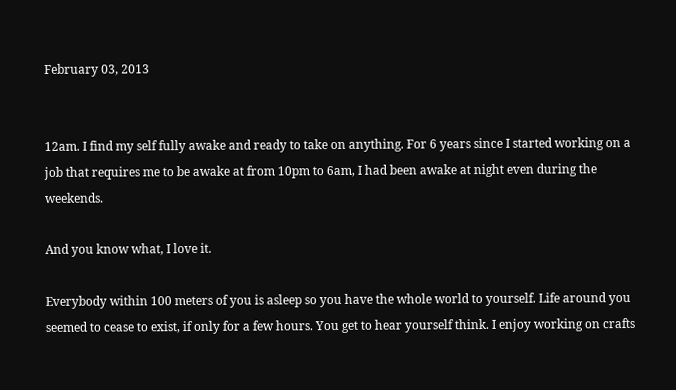February 03, 2013


12am. I find my self fully awake and ready to take on anything. For 6 years since I started working on a job that requires me to be awake at from 10pm to 6am, I had been awake at night even during the weekends.

And you know what, I love it.

Everybody within 100 meters of you is asleep so you have the whole world to yourself. Life around you seemed to cease to exist, if only for a few hours. You get to hear yourself think. I enjoy working on crafts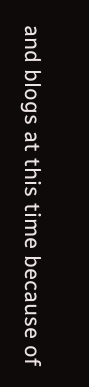and blogs at this time because of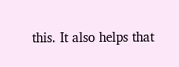this. It also helps that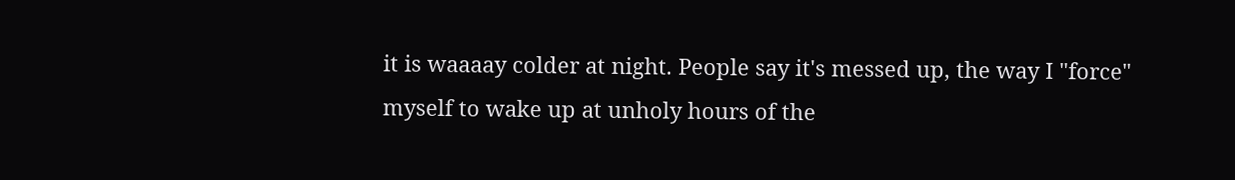it is waaaay colder at night. People say it's messed up, the way I "force" myself to wake up at unholy hours of the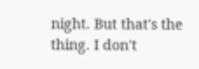night. But that's the thing. I don't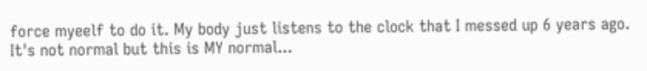force myeelf to do it. My body just listens to the clock that I messed up 6 years ago. It's not normal but this is MY normal...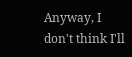Anyway, I don't think I'll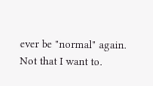ever be "normal" again. Not that I want to.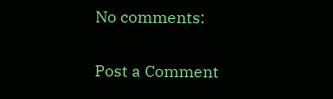No comments:

Post a Comment